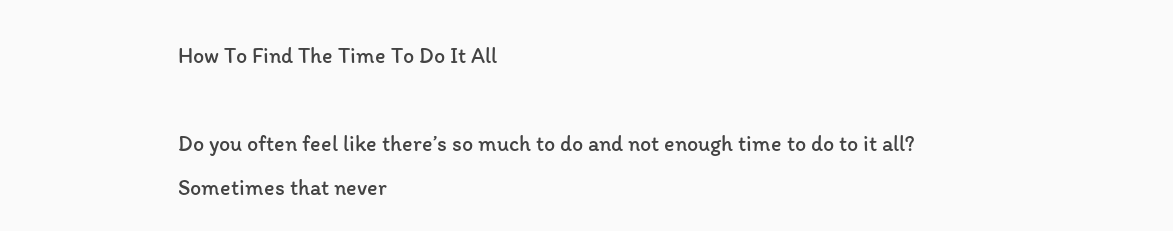How To Find The Time To Do It All

Do you often feel like there’s so much to do and not enough time to do to it all?
Sometimes that never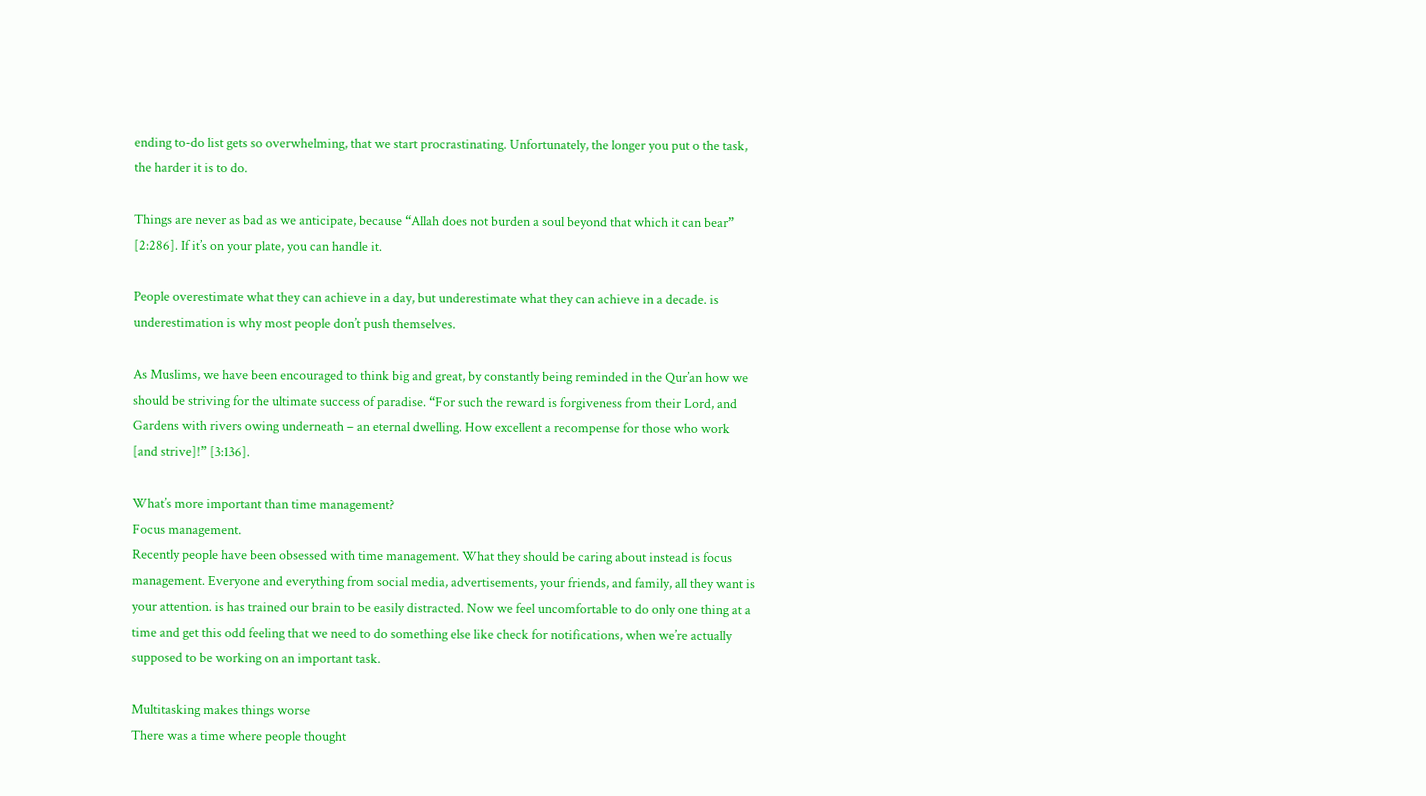ending to-do list gets so overwhelming, that we start procrastinating. Unfortunately, the longer you put o the task, the harder it is to do.

Things are never as bad as we anticipate, because “Allah does not burden a soul beyond that which it can bear” [2:286]. If it’s on your plate, you can handle it.

People overestimate what they can achieve in a day, but underestimate what they can achieve in a decade. is underestimation is why most people don’t push themselves.

As Muslims, we have been encouraged to think big and great, by constantly being reminded in the Qur’an how we should be striving for the ultimate success of paradise. “For such the reward is forgiveness from their Lord, and Gardens with rivers owing underneath – an eternal dwelling. How excellent a recompense for those who work [and strive]!” [3:136].

What’s more important than time management?
Focus management.
Recently people have been obsessed with time management. What they should be caring about instead is focus management. Everyone and everything from social media, advertisements, your friends, and family, all they want is your attention. is has trained our brain to be easily distracted. Now we feel uncomfortable to do only one thing at a time and get this odd feeling that we need to do something else like check for notifications, when we’re actually supposed to be working on an important task.

Multitasking makes things worse
There was a time where people thought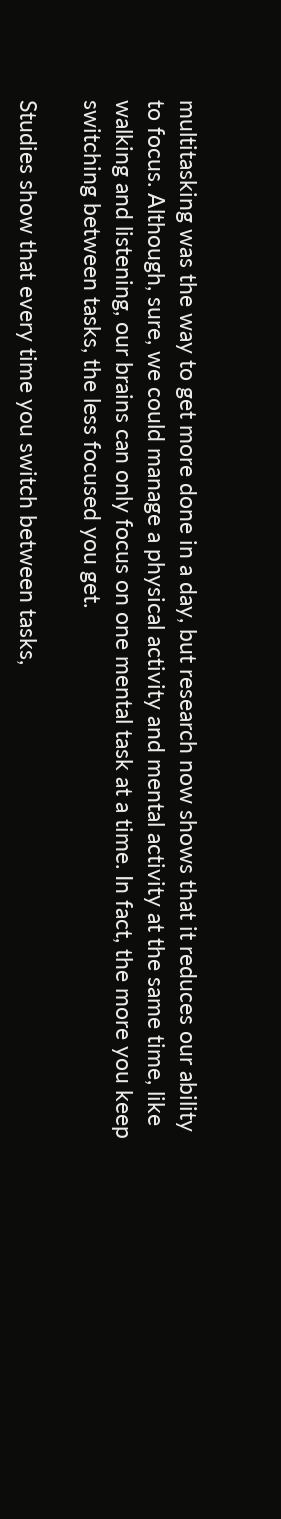multitasking was the way to get more done in a day, but research now shows that it reduces our ability to focus. Although, sure, we could manage a physical activity and mental activity at the same time, like walking and listening, our brains can only focus on one mental task at a time. In fact, the more you keep switching between tasks, the less focused you get.

Studies show that every time you switch between tasks,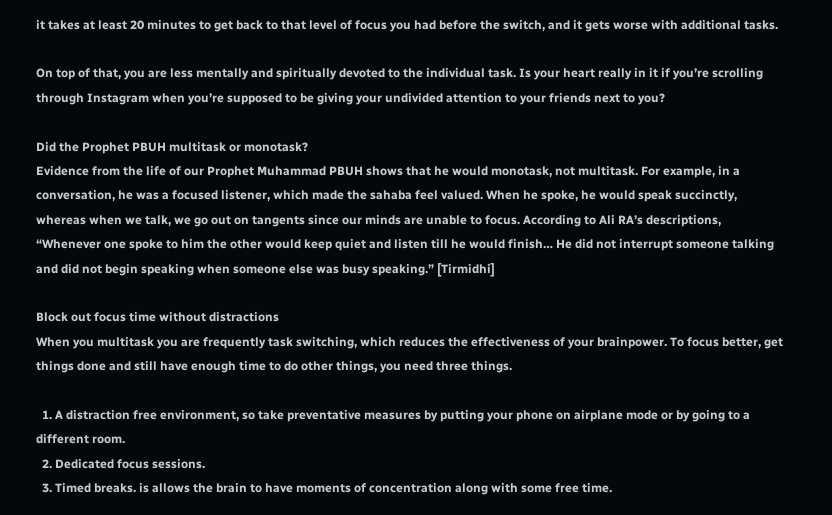it takes at least 20 minutes to get back to that level of focus you had before the switch, and it gets worse with additional tasks.

On top of that, you are less mentally and spiritually devoted to the individual task. Is your heart really in it if you’re scrolling through Instagram when you’re supposed to be giving your undivided attention to your friends next to you?

Did the Prophet PBUH multitask or monotask?
Evidence from the life of our Prophet Muhammad PBUH shows that he would monotask, not multitask. For example, in a conversation, he was a focused listener, which made the sahaba feel valued. When he spoke, he would speak succinctly, whereas when we talk, we go out on tangents since our minds are unable to focus. According to Ali RA’s descriptions, “Whenever one spoke to him the other would keep quiet and listen till he would finish… He did not interrupt someone talking and did not begin speaking when someone else was busy speaking.” [Tirmidhi]

Block out focus time without distractions
When you multitask you are frequently task switching, which reduces the effectiveness of your brainpower. To focus better, get things done and still have enough time to do other things, you need three things.

  1. A distraction free environment, so take preventative measures by putting your phone on airplane mode or by going to a different room.
  2. Dedicated focus sessions.
  3. Timed breaks. is allows the brain to have moments of concentration along with some free time.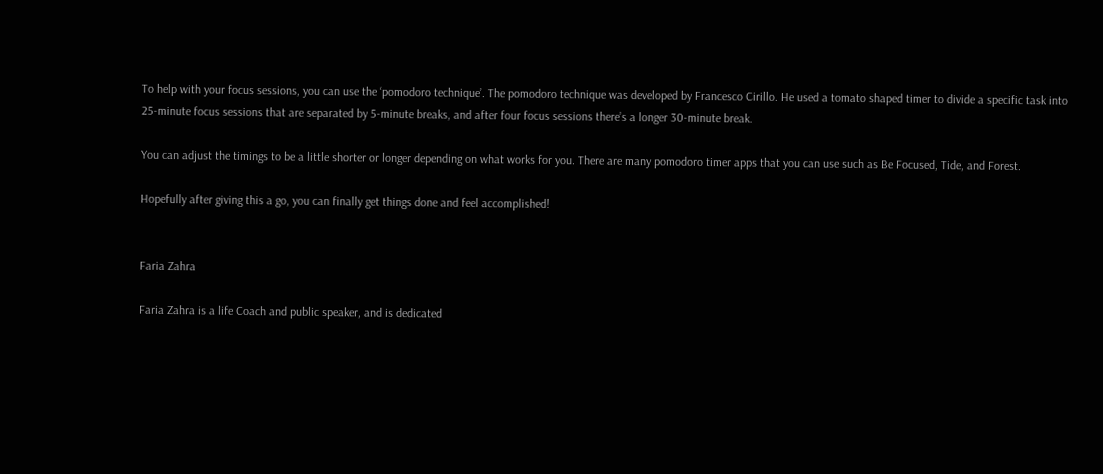To help with your focus sessions, you can use the ‘pomodoro technique’. The pomodoro technique was developed by Francesco Cirillo. He used a tomato shaped timer to divide a specific task into 25-minute focus sessions that are separated by 5-minute breaks, and after four focus sessions there’s a longer 30-minute break.

You can adjust the timings to be a little shorter or longer depending on what works for you. There are many pomodoro timer apps that you can use such as Be Focused, Tide, and Forest.

Hopefully after giving this a go, you can finally get things done and feel accomplished!


Faria Zahra

Faria Zahra is a life Coach and public speaker, and is dedicated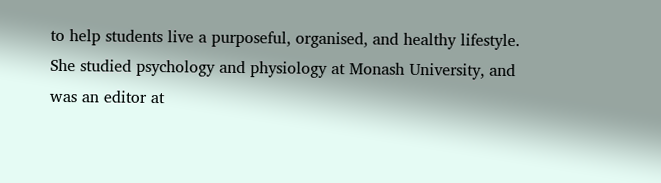to help students live a purposeful, organised, and healthy lifestyle. She studied psychology and physiology at Monash University, and was an editor at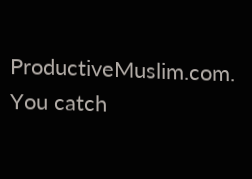ProductiveMuslim.com. You catch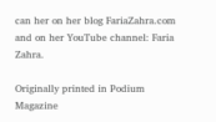can her on her blog FariaZahra.com and on her YouTube channel: Faria Zahra.

Originally printed in Podium Magazine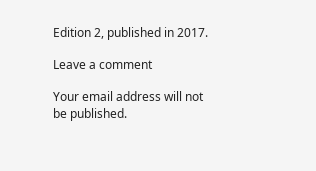Edition 2, published in 2017.

Leave a comment

Your email address will not be published.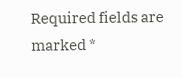Required fields are marked *